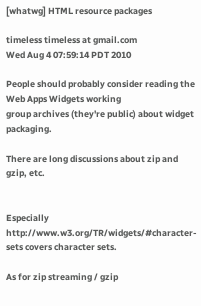[whatwg] HTML resource packages

timeless timeless at gmail.com
Wed Aug 4 07:59:14 PDT 2010

People should probably consider reading the Web Apps Widgets working
group archives (they're public) about widget packaging.

There are long discussions about zip and gzip, etc.


Especially http://www.w3.org/TR/widgets/#character-sets covers character sets.

As for zip streaming / gzip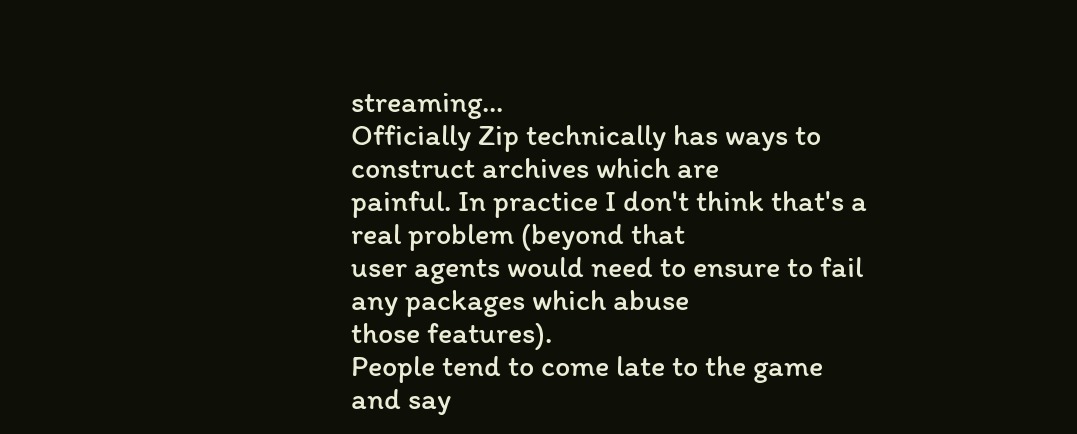streaming...
Officially Zip technically has ways to construct archives which are
painful. In practice I don't think that's a real problem (beyond that
user agents would need to ensure to fail any packages which abuse
those features).
People tend to come late to the game and say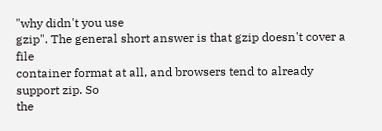"why didn't you use
gzip". The general short answer is that gzip doesn't cover a file
container format at all, and browsers tend to already support zip. So
the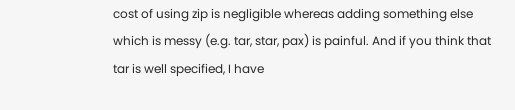cost of using zip is negligible whereas adding something else
which is messy (e.g. tar, star, pax) is painful. And if you think that
tar is well specified, I have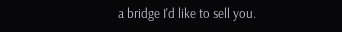a bridge I'd like to sell you.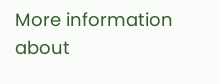More information about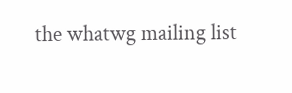the whatwg mailing list